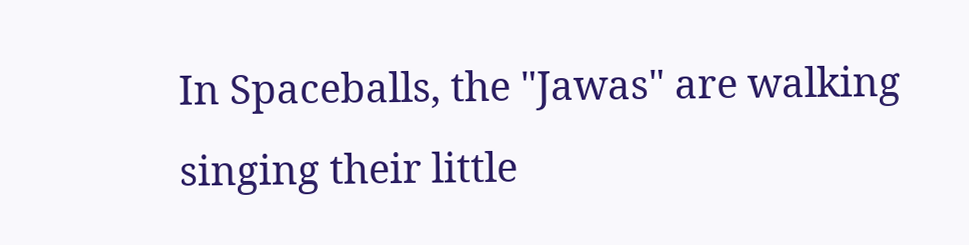In Spaceballs, the "Jawas" are walking singing their little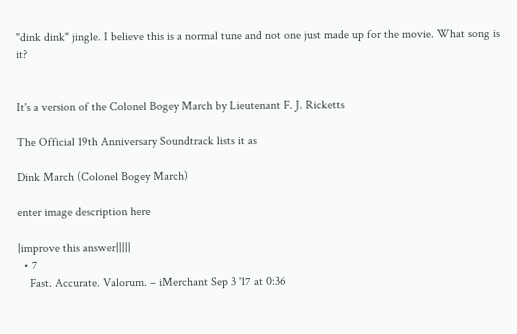"dink dink" jingle. I believe this is a normal tune and not one just made up for the movie. What song is it?


It's a version of the Colonel Bogey March by Lieutenant F. J. Ricketts

The Official 19th Anniversary Soundtrack lists it as

Dink March (Colonel Bogey March)

enter image description here

|improve this answer|||||
  • 7
    Fast. Accurate. Valorum. – iMerchant Sep 3 '17 at 0:36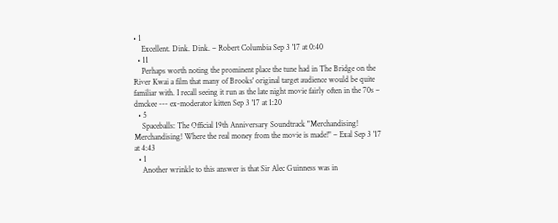• 1
    Excellent. Dink. Dink. – Robert Columbia Sep 3 '17 at 0:40
  • 11
    Perhaps worth noting the prominent place the tune had in The Bridge on the River Kwai a film that many of Brooks' original target audience would be quite familiar with. I recall seeing it run as the late night movie fairly often in the 70s – dmckee --- ex-moderator kitten Sep 3 '17 at 1:20
  • 5
    Spaceballs: The Official 19th Anniversary Soundtrack "Merchandising! Merchandising! Where the real money from the movie is made!" – Exal Sep 3 '17 at 4:43
  • 1
    Another wrinkle to this answer is that Sir Alec Guinness was in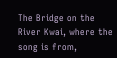The Bridge on the River Kwai, where the song is from,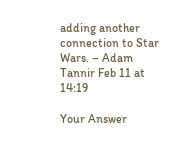adding another connection to Star Wars. – Adam Tannir Feb 11 at 14:19

Your Answer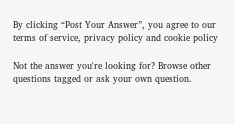By clicking “Post Your Answer”, you agree to our terms of service, privacy policy and cookie policy

Not the answer you're looking for? Browse other questions tagged or ask your own question.